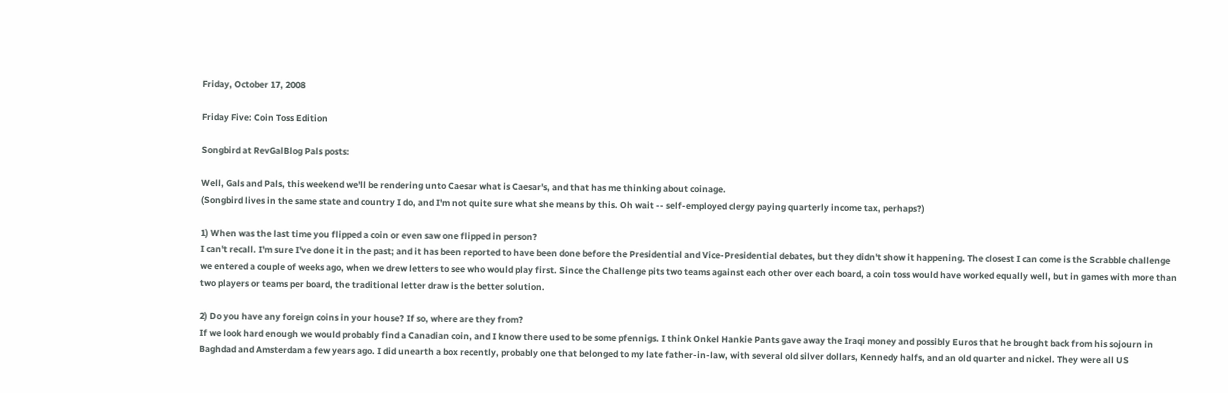Friday, October 17, 2008

Friday Five: Coin Toss Edition

Songbird at RevGalBlog Pals posts:

Well, Gals and Pals, this weekend we'll be rendering unto Caesar what is Caesar's, and that has me thinking about coinage.
(Songbird lives in the same state and country I do, and I'm not quite sure what she means by this. Oh wait -- self-employed clergy paying quarterly income tax, perhaps?)

1) When was the last time you flipped a coin or even saw one flipped in person?
I can't recall. I'm sure I've done it in the past; and it has been reported to have been done before the Presidential and Vice-Presidential debates, but they didn't show it happening. The closest I can come is the Scrabble challenge we entered a couple of weeks ago, when we drew letters to see who would play first. Since the Challenge pits two teams against each other over each board, a coin toss would have worked equally well, but in games with more than two players or teams per board, the traditional letter draw is the better solution.

2) Do you have any foreign coins in your house? If so, where are they from?
If we look hard enough we would probably find a Canadian coin, and I know there used to be some pfennigs. I think Onkel Hankie Pants gave away the Iraqi money and possibly Euros that he brought back from his sojourn in Baghdad and Amsterdam a few years ago. I did unearth a box recently, probably one that belonged to my late father-in-law, with several old silver dollars, Kennedy halfs, and an old quarter and nickel. They were all US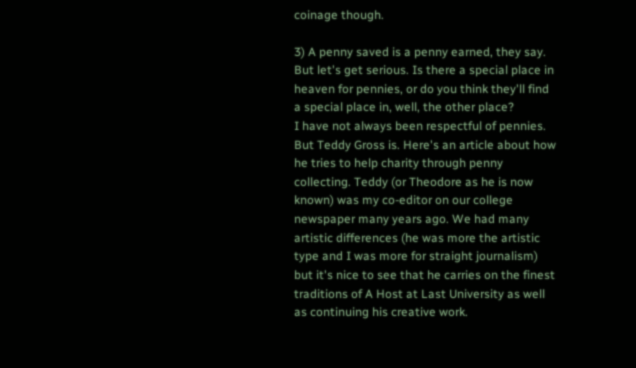coinage though.

3) A penny saved is a penny earned, they say. But let's get serious. Is there a special place in heaven for pennies, or do you think they'll find a special place in, well, the other place?
I have not always been respectful of pennies. But Teddy Gross is. Here's an article about how he tries to help charity through penny collecting. Teddy (or Theodore as he is now known) was my co-editor on our college newspaper many years ago. We had many artistic differences (he was more the artistic type and I was more for straight journalism) but it's nice to see that he carries on the finest traditions of A Host at Last University as well as continuing his creative work.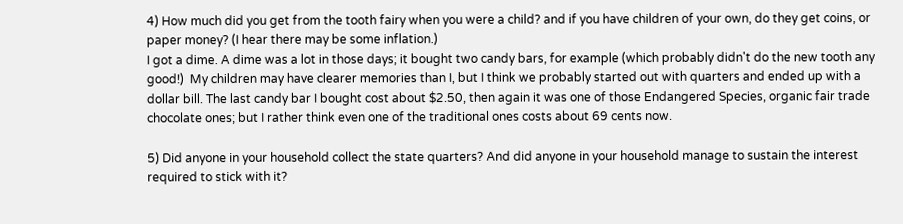4) How much did you get from the tooth fairy when you were a child? and if you have children of your own, do they get coins, or paper money? (I hear there may be some inflation.)
I got a dime. A dime was a lot in those days; it bought two candy bars, for example (which probably didn't do the new tooth any good!)  My children may have clearer memories than I, but I think we probably started out with quarters and ended up with a dollar bill. The last candy bar I bought cost about $2.50, then again it was one of those Endangered Species, organic fair trade chocolate ones; but I rather think even one of the traditional ones costs about 69 cents now.

5) Did anyone in your household collect the state quarters? And did anyone in your household manage to sustain the interest required to stick with it?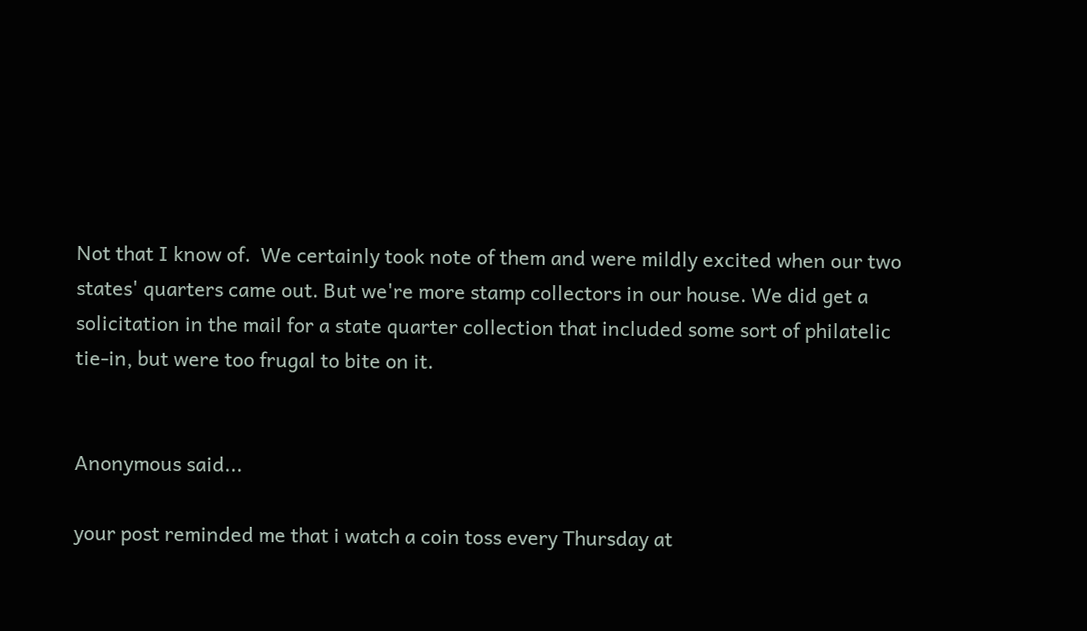Not that I know of.  We certainly took note of them and were mildly excited when our two states' quarters came out. But we're more stamp collectors in our house. We did get a solicitation in the mail for a state quarter collection that included some sort of philatelic tie-in, but were too frugal to bite on it.


Anonymous said...

your post reminded me that i watch a coin toss every Thursday at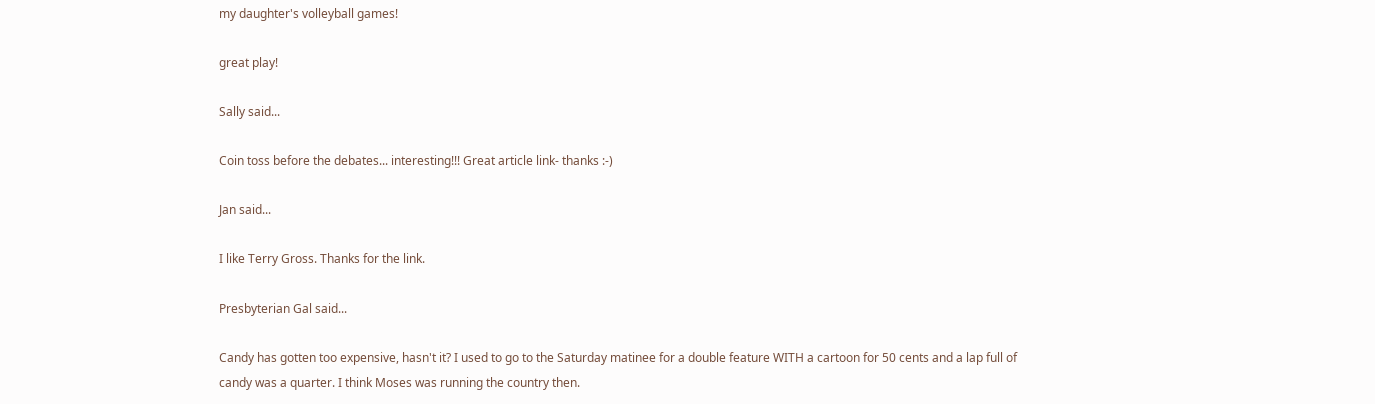my daughter's volleyball games!

great play!

Sally said...

Coin toss before the debates... interesting!!! Great article link- thanks :-)

Jan said...

I like Terry Gross. Thanks for the link.

Presbyterian Gal said...

Candy has gotten too expensive, hasn't it? I used to go to the Saturday matinee for a double feature WITH a cartoon for 50 cents and a lap full of candy was a quarter. I think Moses was running the country then.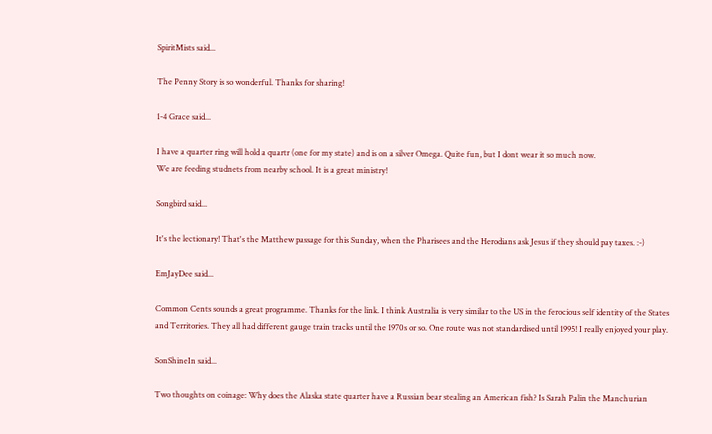SpiritMists said...

The Penny Story is so wonderful. Thanks for sharing!

1-4 Grace said...

I have a quarter ring will hold a quartr (one for my state) and is on a silver Omega. Quite fun, but I dont wear it so much now.
We are feeding studnets from nearby school. It is a great ministry!

Songbird said...

It's the lectionary! That's the Matthew passage for this Sunday, when the Pharisees and the Herodians ask Jesus if they should pay taxes. :-)

EmJayDee said...

Common Cents sounds a great programme. Thanks for the link. I think Australia is very similar to the US in the ferocious self identity of the States and Territories. They all had different gauge train tracks until the 1970s or so. One route was not standardised until 1995! I really enjoyed your play.

SonShineIn said...

Two thoughts on coinage: Why does the Alaska state quarter have a Russian bear stealing an American fish? Is Sarah Palin the Manchurian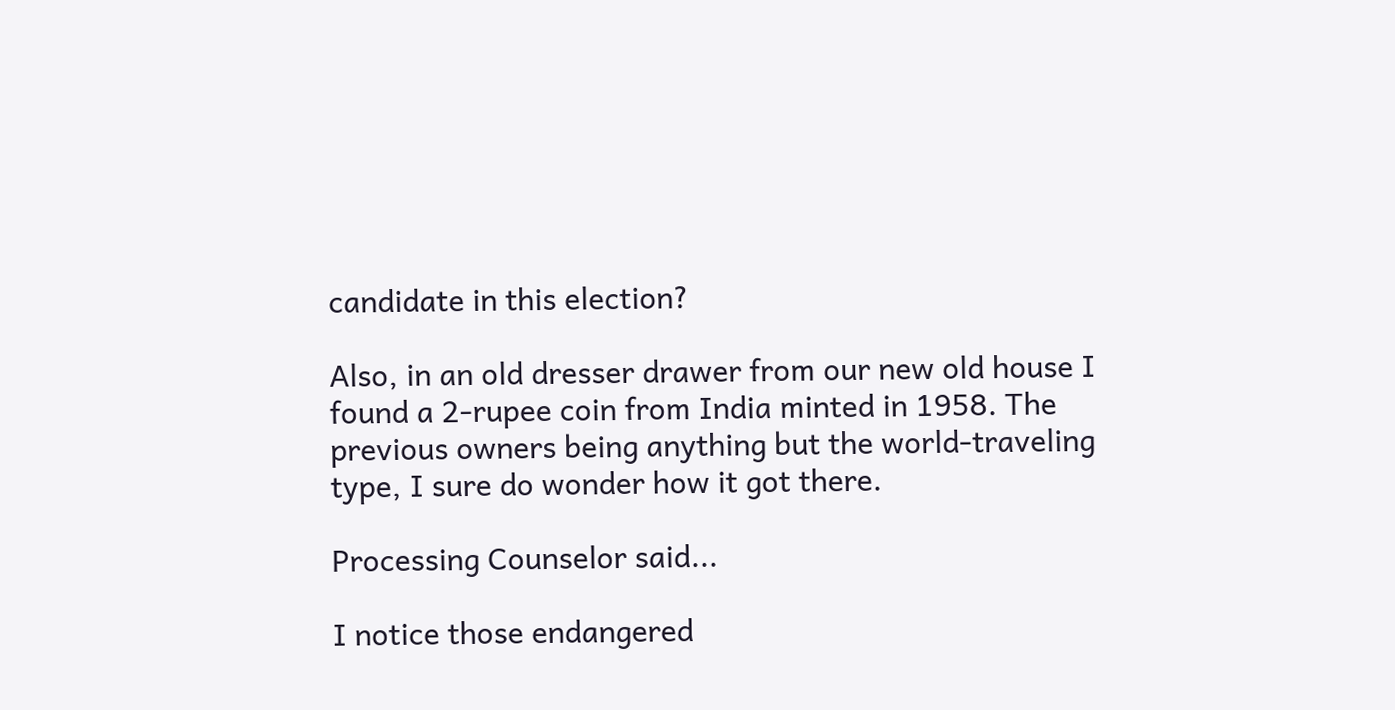candidate in this election?

Also, in an old dresser drawer from our new old house I found a 2-rupee coin from India minted in 1958. The previous owners being anything but the world-traveling type, I sure do wonder how it got there.

Processing Counselor said...

I notice those endangered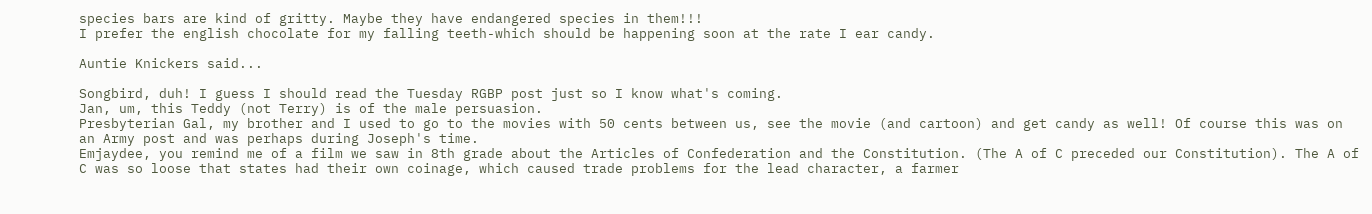species bars are kind of gritty. Maybe they have endangered species in them!!!
I prefer the english chocolate for my falling teeth-which should be happening soon at the rate I ear candy.

Auntie Knickers said...

Songbird, duh! I guess I should read the Tuesday RGBP post just so I know what's coming.
Jan, um, this Teddy (not Terry) is of the male persuasion.
Presbyterian Gal, my brother and I used to go to the movies with 50 cents between us, see the movie (and cartoon) and get candy as well! Of course this was on an Army post and was perhaps during Joseph's time.
Emjaydee, you remind me of a film we saw in 8th grade about the Articles of Confederation and the Constitution. (The A of C preceded our Constitution). The A of C was so loose that states had their own coinage, which caused trade problems for the lead character, a farmer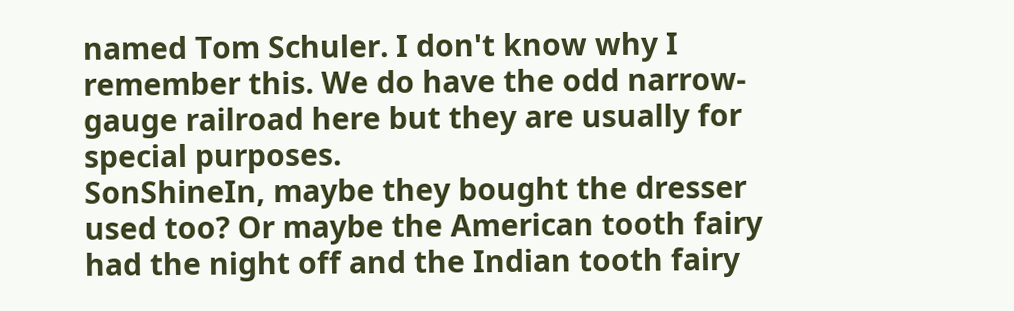named Tom Schuler. I don't know why I remember this. We do have the odd narrow-gauge railroad here but they are usually for special purposes.
SonShineIn, maybe they bought the dresser used too? Or maybe the American tooth fairy had the night off and the Indian tooth fairy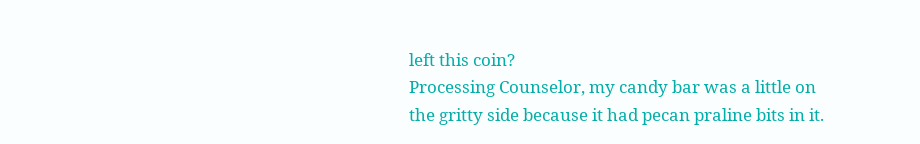left this coin?
Processing Counselor, my candy bar was a little on the gritty side because it had pecan praline bits in it.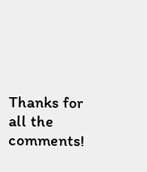Thanks for all the comments!